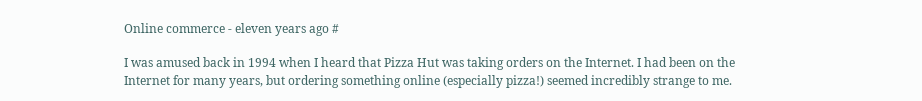Online commerce - eleven years ago #

I was amused back in 1994 when I heard that Pizza Hut was taking orders on the Internet. I had been on the Internet for many years, but ordering something online (especially pizza!) seemed incredibly strange to me.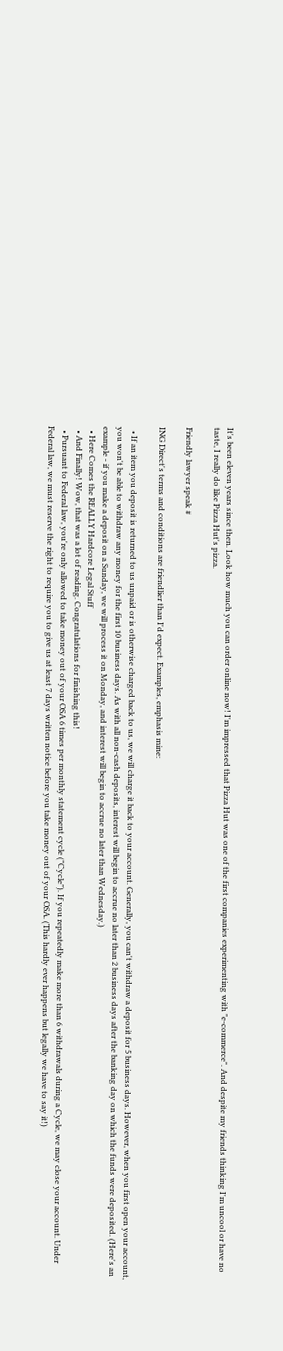It's been eleven years since then. Look how much you can order online now! I'm impressed that Pizza Hut was one of the first companies experimenting with "e-commerce". And despite my friends thinking I'm uncool or have no taste, I really do like Pizza Hut's pizza.

Friendly lawyer speak #

ING Direct's terms and conditions are friendlier than I'd expect. Examples, emphasis mine:

  • If an item you deposit is returned to us unpaid or is otherwise charged back to us, we will charge it back to your account. Generally, you can't withdraw a deposit for 5 business days. However, when you first open your account, you won't be able to withdraw any money for the first 10 business days. As with all non-cash deposits, interest will begin to accrue no later than 2 business days after the banking day on which the funds were deposited. (Here's an example - if you make a deposit on a Sunday, we will process it on Monday, and interest will begin to accrue no later than Wednesday.)
  • Here Comes the REALLY Hardcore Legal Stuff
  • And Finally! Wow, that was a lot of reading. Congratulations for finishing this!
  • Pursuant to Federal law, you're only allowed to take money out of your OSA 6 times per monthly statement cycle ("Cycle"). If you repeatedly make more than 6 withdrawals during a Cycle, we may close your account. Under Federal law, we must reserve the right to require you to give us at least 7 days written notice before you take money out of your OSA. (This hardly ever happens but legally we have to say it!)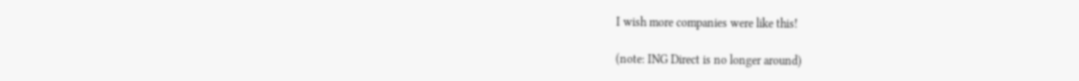I wish more companies were like this!

(note: ING Direct is no longer around)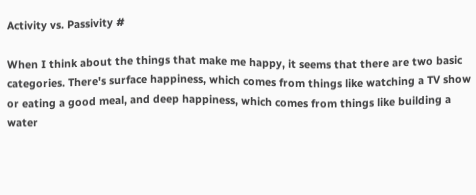Activity vs. Passivity #

When I think about the things that make me happy, it seems that there are two basic categories. There's surface happiness, which comes from things like watching a TV show or eating a good meal, and deep happiness, which comes from things like building a water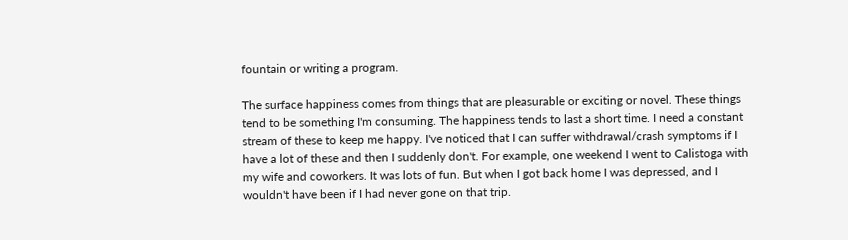fountain or writing a program.

The surface happiness comes from things that are pleasurable or exciting or novel. These things tend to be something I'm consuming. The happiness tends to last a short time. I need a constant stream of these to keep me happy. I've noticed that I can suffer withdrawal/crash symptoms if I have a lot of these and then I suddenly don't. For example, one weekend I went to Calistoga with my wife and coworkers. It was lots of fun. But when I got back home I was depressed, and I wouldn't have been if I had never gone on that trip.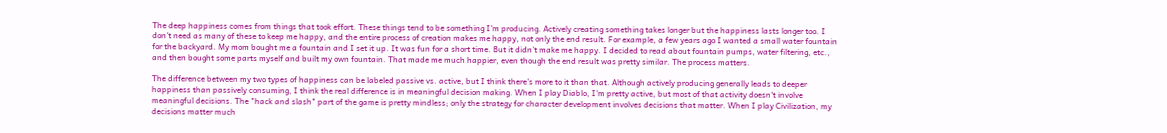The deep happiness comes from things that took effort. These things tend to be something I'm producing. Actively creating something takes longer but the happiness lasts longer too. I don't need as many of these to keep me happy, and the entire process of creation makes me happy, not only the end result. For example, a few years ago I wanted a small water fountain for the backyard. My mom bought me a fountain and I set it up. It was fun for a short time. But it didn't make me happy. I decided to read about fountain pumps, water filtering, etc., and then bought some parts myself and built my own fountain. That made me much happier, even though the end result was pretty similar. The process matters.

The difference between my two types of happiness can be labeled passive vs. active, but I think there's more to it than that. Although actively producing generally leads to deeper happiness than passively consuming, I think the real difference is in meaningful decision making. When I play Diablo, I'm pretty active, but most of that activity doesn't involve meaningful decisions. The "hack and slash" part of the game is pretty mindless; only the strategy for character development involves decisions that matter. When I play Civilization, my decisions matter much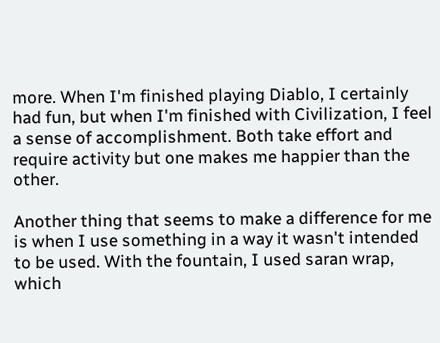more. When I'm finished playing Diablo, I certainly had fun, but when I'm finished with Civilization, I feel a sense of accomplishment. Both take effort and require activity but one makes me happier than the other.

Another thing that seems to make a difference for me is when I use something in a way it wasn't intended to be used. With the fountain, I used saran wrap, which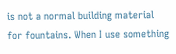is not a normal building material for fountains. When I use something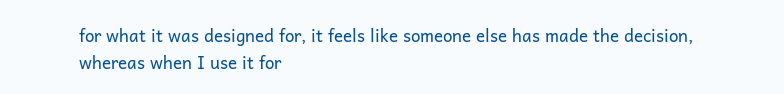for what it was designed for, it feels like someone else has made the decision, whereas when I use it for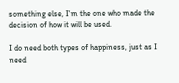something else, I'm the one who made the decision of how it will be used.

I do need both types of happiness, just as I need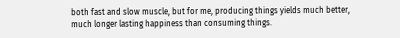both fast and slow muscle, but for me, producing things yields much better, much longer lasting happiness than consuming things.